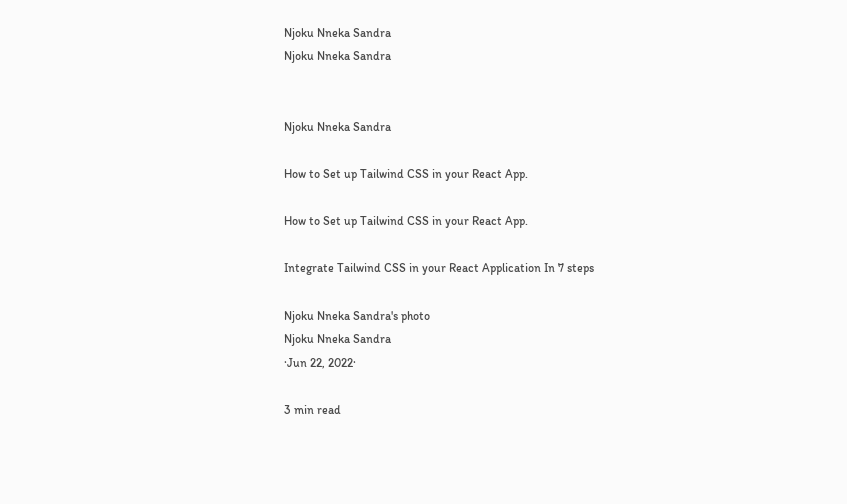Njoku Nneka Sandra
Njoku Nneka Sandra


Njoku Nneka Sandra

How to Set up Tailwind CSS in your React App.

How to Set up Tailwind CSS in your React App.

Integrate Tailwind CSS in your React Application In 7 steps

Njoku Nneka Sandra's photo
Njoku Nneka Sandra
·Jun 22, 2022·

3 min read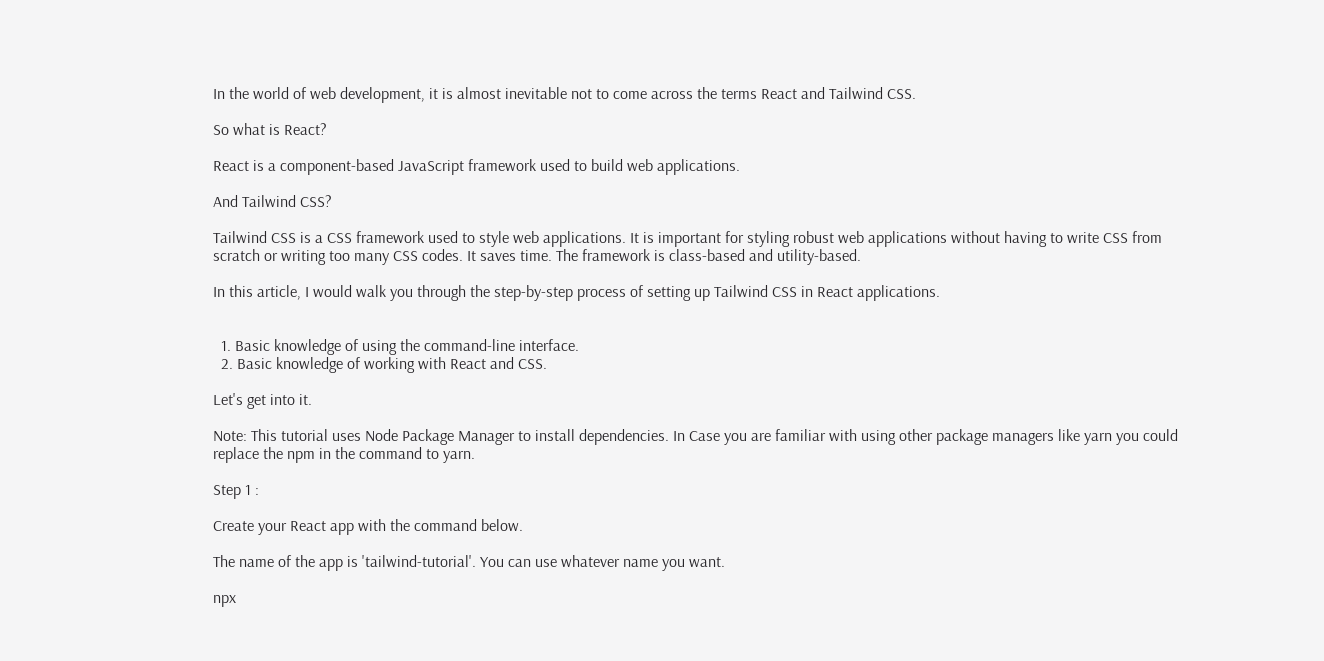In the world of web development, it is almost inevitable not to come across the terms React and Tailwind CSS.

So what is React?

React is a component-based JavaScript framework used to build web applications.

And Tailwind CSS?

Tailwind CSS is a CSS framework used to style web applications. It is important for styling robust web applications without having to write CSS from scratch or writing too many CSS codes. It saves time. The framework is class-based and utility-based.

In this article, I would walk you through the step-by-step process of setting up Tailwind CSS in React applications.


  1. Basic knowledge of using the command-line interface.
  2. Basic knowledge of working with React and CSS.

Let's get into it.

Note: This tutorial uses Node Package Manager to install dependencies. In Case you are familiar with using other package managers like yarn you could replace the npm in the command to yarn.

Step 1 :

Create your React app with the command below.

The name of the app is 'tailwind-tutorial'. You can use whatever name you want.

npx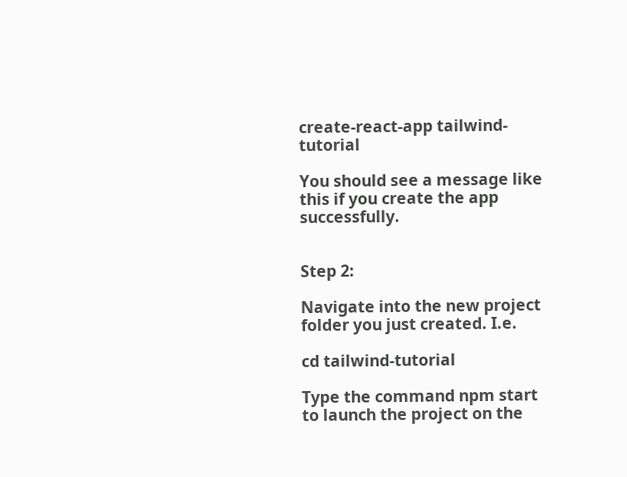create-react-app tailwind-tutorial

You should see a message like this if you create the app successfully.


Step 2:

Navigate into the new project folder you just created. I.e.

cd tailwind-tutorial

Type the command npm start to launch the project on the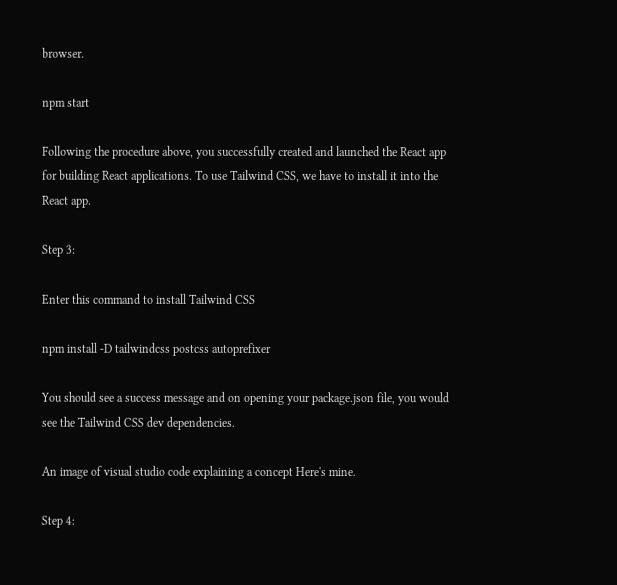browser.

npm start

Following the procedure above, you successfully created and launched the React app for building React applications. To use Tailwind CSS, we have to install it into the React app.

Step 3:

Enter this command to install Tailwind CSS

npm install -D tailwindcss postcss autoprefixer

You should see a success message and on opening your package.json file, you would see the Tailwind CSS dev dependencies.

An image of visual studio code explaining a concept Here's mine.

Step 4: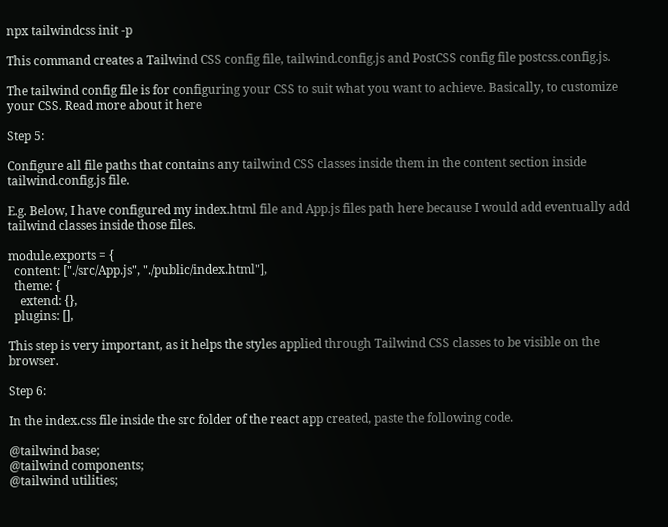npx tailwindcss init -p

This command creates a Tailwind CSS config file, tailwind.config.js and PostCSS config file postcss.config.js.

The tailwind config file is for configuring your CSS to suit what you want to achieve. Basically, to customize your CSS. Read more about it here

Step 5:

Configure all file paths that contains any tailwind CSS classes inside them in the content section inside tailwind.config.js file.

E.g. Below, I have configured my index.html file and App.js files path here because I would add eventually add tailwind classes inside those files.

module.exports = {
  content: ["./src/App.js", "./public/index.html"],
  theme: {
    extend: {},
  plugins: [],

This step is very important, as it helps the styles applied through Tailwind CSS classes to be visible on the browser.

Step 6:

In the index.css file inside the src folder of the react app created, paste the following code.

@tailwind base;
@tailwind components;
@tailwind utilities;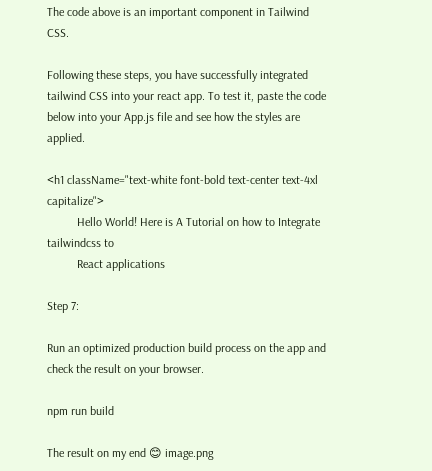The code above is an important component in Tailwind CSS.

Following these steps, you have successfully integrated tailwind CSS into your react app. To test it, paste the code below into your App.js file and see how the styles are applied.

<h1 className="text-white font-bold text-center text-4xl capitalize">
          Hello World! Here is A Tutorial on how to Integrate tailwindcss to
          React applications

Step 7:

Run an optimized production build process on the app and check the result on your browser.

npm run build

The result on my end 😊 image.png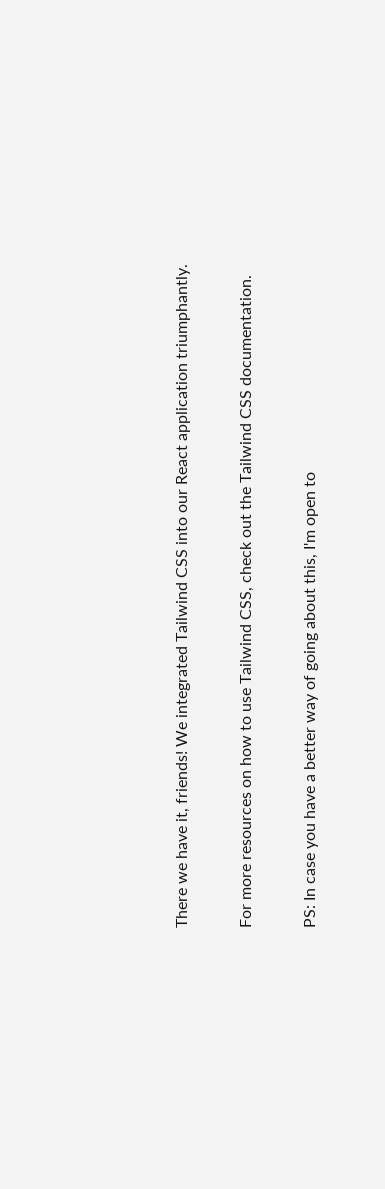There we have it, friends! We integrated Tailwind CSS into our React application triumphantly.

For more resources on how to use Tailwind CSS, check out the Tailwind CSS documentation.

PS: In case you have a better way of going about this, I'm open to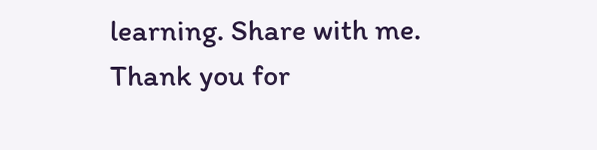learning. Share with me. Thank you for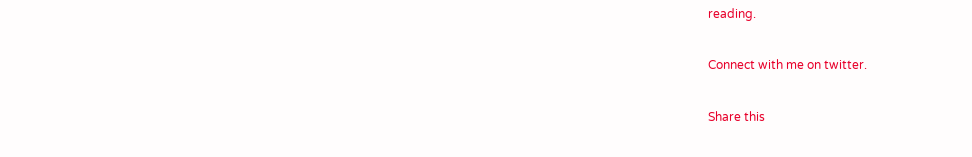reading.

Connect with me on twitter.

Share this